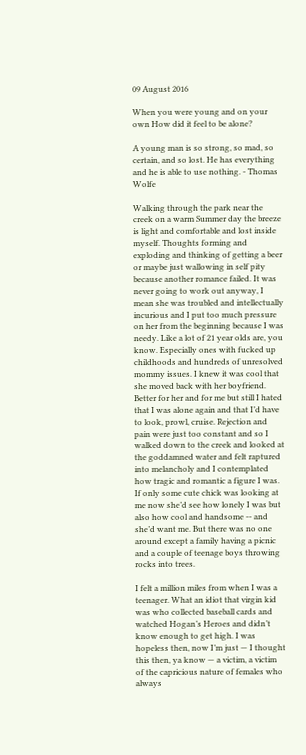09 August 2016

When you were young and on your own How did it feel to be alone?

A young man is so strong, so mad, so certain, and so lost. He has everything and he is able to use nothing. - Thomas Wolfe

Walking through the park near the creek on a warm Summer day the breeze is light and comfortable and lost inside myself. Thoughts forming and exploding and thinking of getting a beer or maybe just wallowing in self pity because another romance failed. It was never going to work out anyway, I mean she was troubled and intellectually incurious and I put too much pressure on her from the beginning because I was needy. Like a lot of 21 year olds are, you know. Especially ones with fucked up childhoods and hundreds of unresolved mommy issues. I knew it was cool that she moved back with her boyfriend. Better for her and for me but still I hated that I was alone again and that I’d have to look, prowl, cruise. Rejection and pain were just too constant and so I walked down to the creek and looked at the goddamned water and felt raptured into melancholy and I contemplated how tragic and romantic a figure I was. If only some cute chick was looking at me now she’d see how lonely I was but also how cool and handsome -- and she’d want me. But there was no one around except a family having a picnic and a couple of teenage boys throwing rocks into trees.

I felt a million miles from when I was a teenager. What an idiot that virgin kid was who collected baseball cards and watched Hogan’s Heroes and didn’t know enough to get high. I was hopeless then, now I’m just — I thought this then, ya know — a victim, a victim of the capricious nature of females who always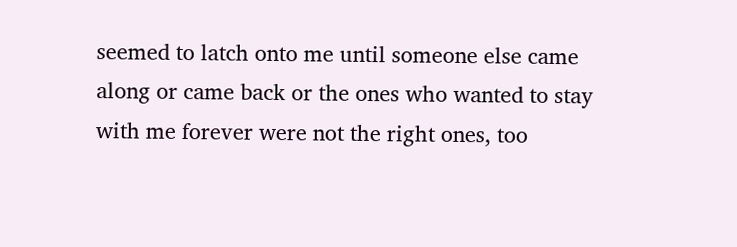seemed to latch onto me until someone else came along or came back or the ones who wanted to stay with me forever were not the right ones, too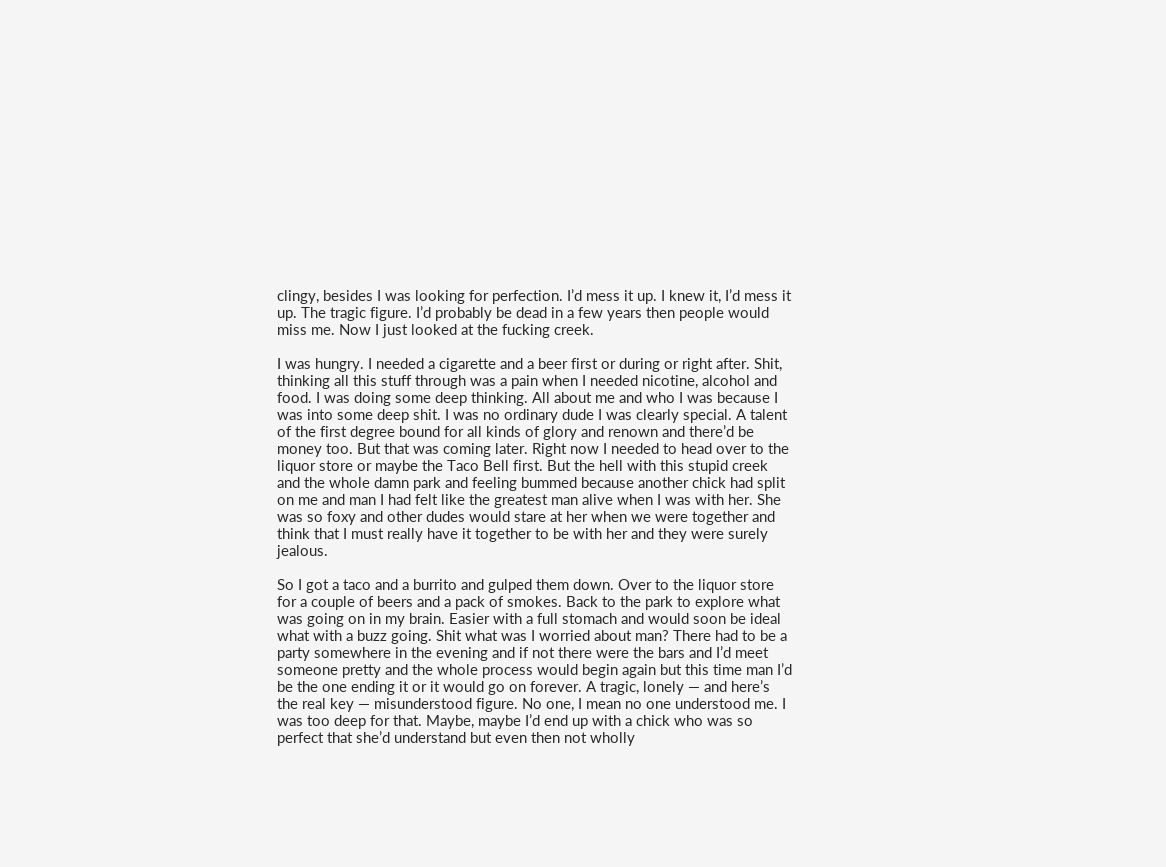clingy, besides I was looking for perfection. I’d mess it up. I knew it, I’d mess it up. The tragic figure. I’d probably be dead in a few years then people would miss me. Now I just looked at the fucking creek.

I was hungry. I needed a cigarette and a beer first or during or right after. Shit, thinking all this stuff through was a pain when I needed nicotine, alcohol and food. I was doing some deep thinking. All about me and who I was because I was into some deep shit. I was no ordinary dude I was clearly special. A talent of the first degree bound for all kinds of glory and renown and there’d be money too. But that was coming later. Right now I needed to head over to the liquor store or maybe the Taco Bell first. But the hell with this stupid creek and the whole damn park and feeling bummed because another chick had split on me and man I had felt like the greatest man alive when I was with her. She was so foxy and other dudes would stare at her when we were together and think that I must really have it together to be with her and they were surely jealous.

So I got a taco and a burrito and gulped them down. Over to the liquor store for a couple of beers and a pack of smokes. Back to the park to explore what was going on in my brain. Easier with a full stomach and would soon be ideal what with a buzz going. Shit what was I worried about man? There had to be a party somewhere in the evening and if not there were the bars and I’d meet someone pretty and the whole process would begin again but this time man I’d be the one ending it or it would go on forever. A tragic, lonely — and here’s the real key — misunderstood figure. No one, I mean no one understood me. I was too deep for that. Maybe, maybe I’d end up with a chick who was so perfect that she’d understand but even then not wholly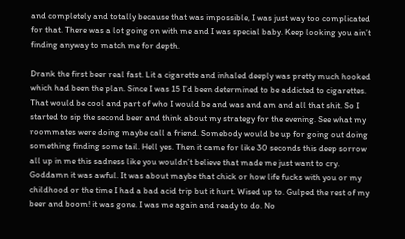and completely and totally because that was impossible, I was just way too complicated for that. There was a lot going on with me and I was special baby. Keep looking you ain’t finding anyway to match me for depth.

Drank the first beer real fast. Lit a cigarette and inhaled deeply was pretty much hooked which had been the plan. Since I was 15 I’d been determined to be addicted to cigarettes. That would be cool and part of who I would be and was and am and all that shit. So I started to sip the second beer and think about my strategy for the evening. See what my roommates were doing maybe call a friend. Somebody would be up for going out doing something finding some tail. Hell yes. Then it came for like 30 seconds this deep sorrow all up in me this sadness like you wouldn’t believe that made me just want to cry. Goddamn it was awful. It was about maybe that chick or how life fucks with you or my childhood or the time I had a bad acid trip but it hurt. Wised up to. Gulped the rest of my beer and boom! it was gone. I was me again and ready to do. No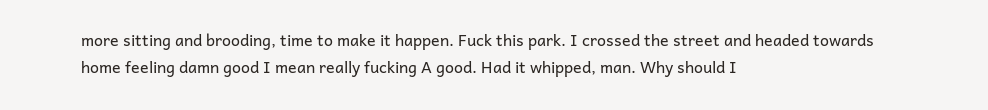more sitting and brooding, time to make it happen. Fuck this park. I crossed the street and headed towards home feeling damn good I mean really fucking A good. Had it whipped, man. Why should I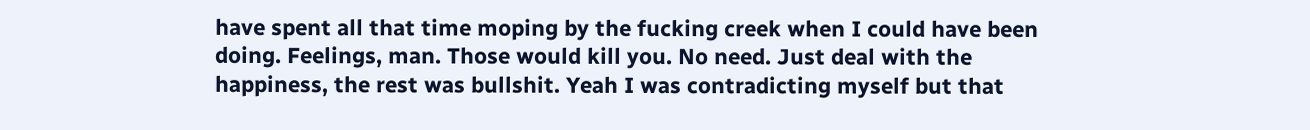have spent all that time moping by the fucking creek when I could have been doing. Feelings, man. Those would kill you. No need. Just deal with the happiness, the rest was bullshit. Yeah I was contradicting myself but that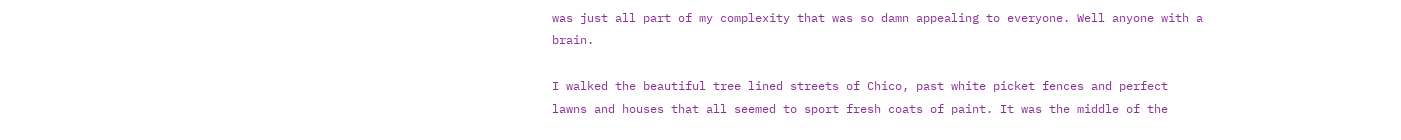was just all part of my complexity that was so damn appealing to everyone. Well anyone with a brain.

I walked the beautiful tree lined streets of Chico, past white picket fences and perfect lawns and houses that all seemed to sport fresh coats of paint. It was the middle of the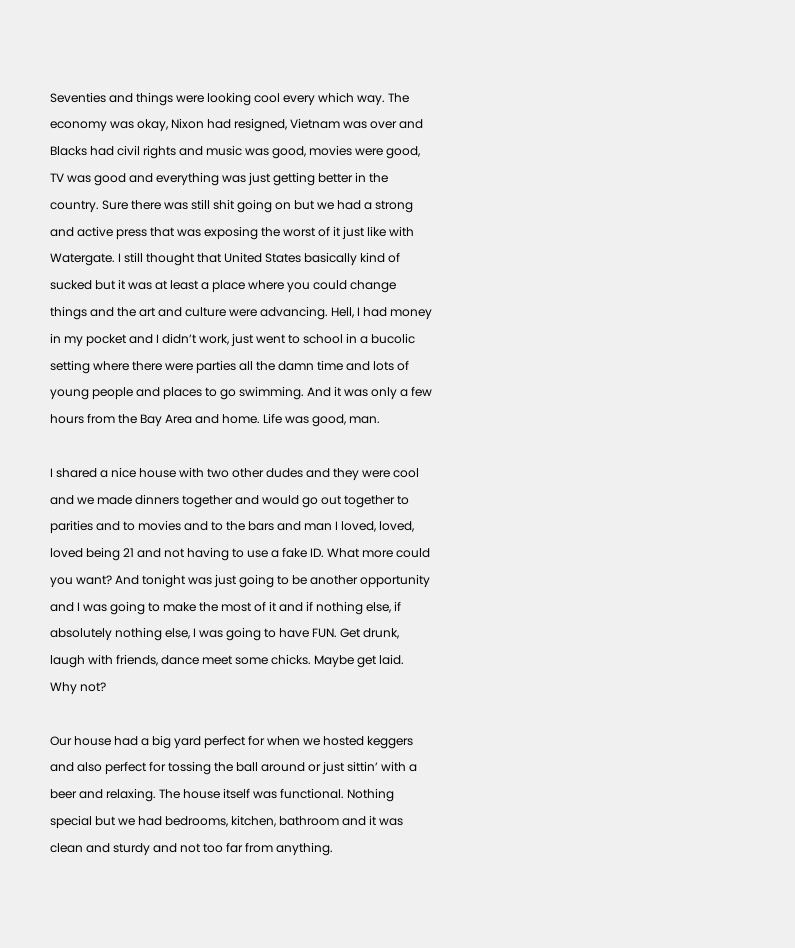Seventies and things were looking cool every which way. The economy was okay, Nixon had resigned, Vietnam was over and Blacks had civil rights and music was good, movies were good, TV was good and everything was just getting better in the country. Sure there was still shit going on but we had a strong and active press that was exposing the worst of it just like with Watergate. I still thought that United States basically kind of sucked but it was at least a place where you could change things and the art and culture were advancing. Hell, I had money in my pocket and I didn’t work, just went to school in a bucolic setting where there were parties all the damn time and lots of young people and places to go swimming. And it was only a few hours from the Bay Area and home. Life was good, man.

I shared a nice house with two other dudes and they were cool and we made dinners together and would go out together to parities and to movies and to the bars and man I loved, loved, loved being 21 and not having to use a fake ID. What more could you want? And tonight was just going to be another opportunity and I was going to make the most of it and if nothing else, if absolutely nothing else, I was going to have FUN. Get drunk, laugh with friends, dance meet some chicks. Maybe get laid. Why not?

Our house had a big yard perfect for when we hosted keggers and also perfect for tossing the ball around or just sittin’ with a beer and relaxing. The house itself was functional. Nothing special but we had bedrooms, kitchen, bathroom and it was clean and sturdy and not too far from anything.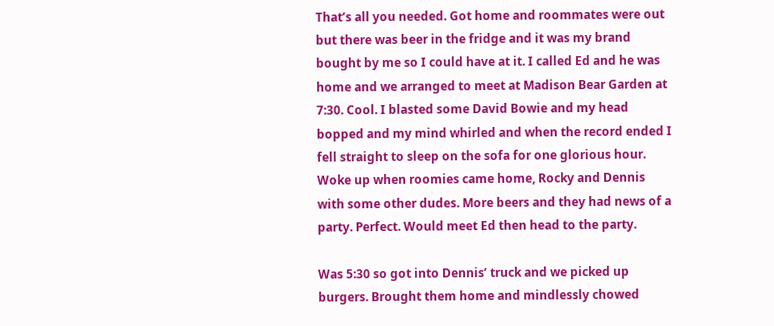That’s all you needed. Got home and roommates were out but there was beer in the fridge and it was my brand bought by me so I could have at it. I called Ed and he was home and we arranged to meet at Madison Bear Garden at 7:30. Cool. I blasted some David Bowie and my head bopped and my mind whirled and when the record ended I fell straight to sleep on the sofa for one glorious hour. Woke up when roomies came home, Rocky and Dennis with some other dudes. More beers and they had news of a party. Perfect. Would meet Ed then head to the party.

Was 5:30 so got into Dennis’ truck and we picked up burgers. Brought them home and mindlessly chowed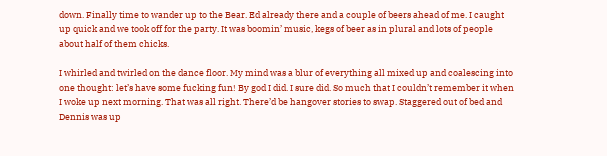down. Finally time to wander up to the Bear. Ed already there and a couple of beers ahead of me. I caught up quick and we took off for the party. It was boomin’ music, kegs of beer as in plural and lots of people about half of them chicks.

I whirled and twirled on the dance floor. My mind was a blur of everything all mixed up and coalescing into one thought: let’s have some fucking fun! By god I did. I sure did. So much that I couldn’t remember it when I woke up next morning. That was all right. There’d be hangover stories to swap. Staggered out of bed and Dennis was up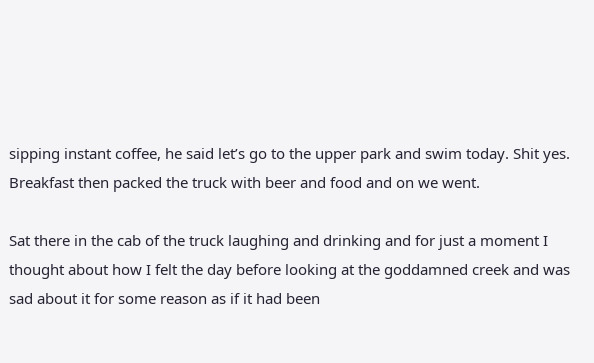sipping instant coffee, he said let’s go to the upper park and swim today. Shit yes. Breakfast then packed the truck with beer and food and on we went.

Sat there in the cab of the truck laughing and drinking and for just a moment I thought about how I felt the day before looking at the goddamned creek and was sad about it for some reason as if it had been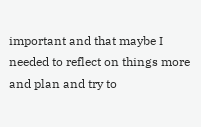important and that maybe I needed to reflect on things more and plan and try to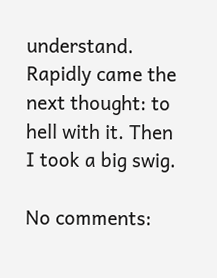understand. Rapidly came the next thought: to hell with it. Then I took a big swig.

No comments: